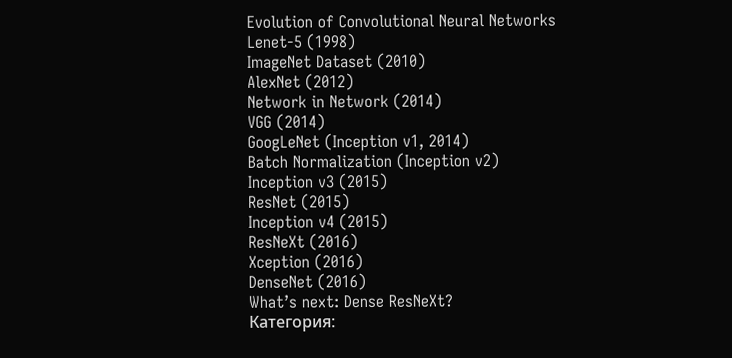Evolution of Convolutional Neural Networks
Lenet-5 (1998)
ImageNet Dataset (2010)
AlexNet (2012)
Network in Network (2014)
VGG (2014)
GoogLeNet (Inception v1, 2014)
Batch Normalization (Inception v2)
Inception v3 (2015)
ResNet (2015)
Inception v4 (2015)
ResNeXt (2016)
Xception (2016)
DenseNet (2016)
What’s next: Dense ResNeXt?
Категория: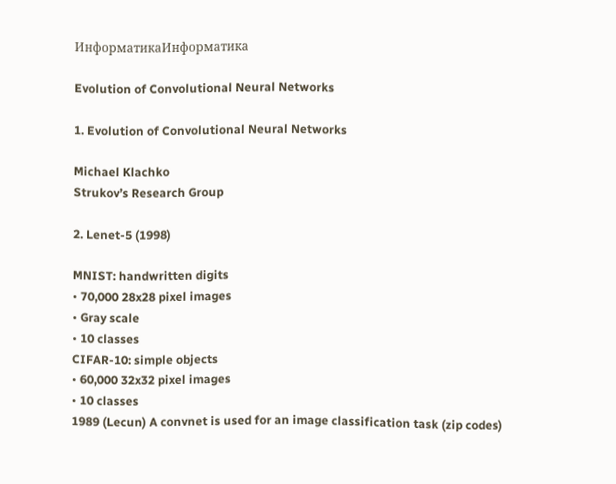ИнформатикаИнформатика

Evolution of Convolutional Neural Networks

1. Evolution of Convolutional Neural Networks

Michael Klachko
Strukov’s Research Group

2. Lenet-5 (1998)

MNIST: handwritten digits
• 70,000 28x28 pixel images
• Gray scale
• 10 classes
CIFAR-10: simple objects
• 60,000 32x32 pixel images
• 10 classes
1989 (Lecun) A convnet is used for an image classification task (zip codes)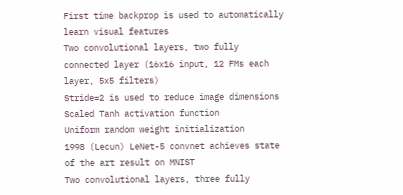First time backprop is used to automatically learn visual features
Two convolutional layers, two fully connected layer (16x16 input, 12 FMs each layer, 5x5 filters)
Stride=2 is used to reduce image dimensions
Scaled Tanh activation function
Uniform random weight initialization
1998 (Lecun) LeNet-5 convnet achieves state of the art result on MNIST
Two convolutional layers, three fully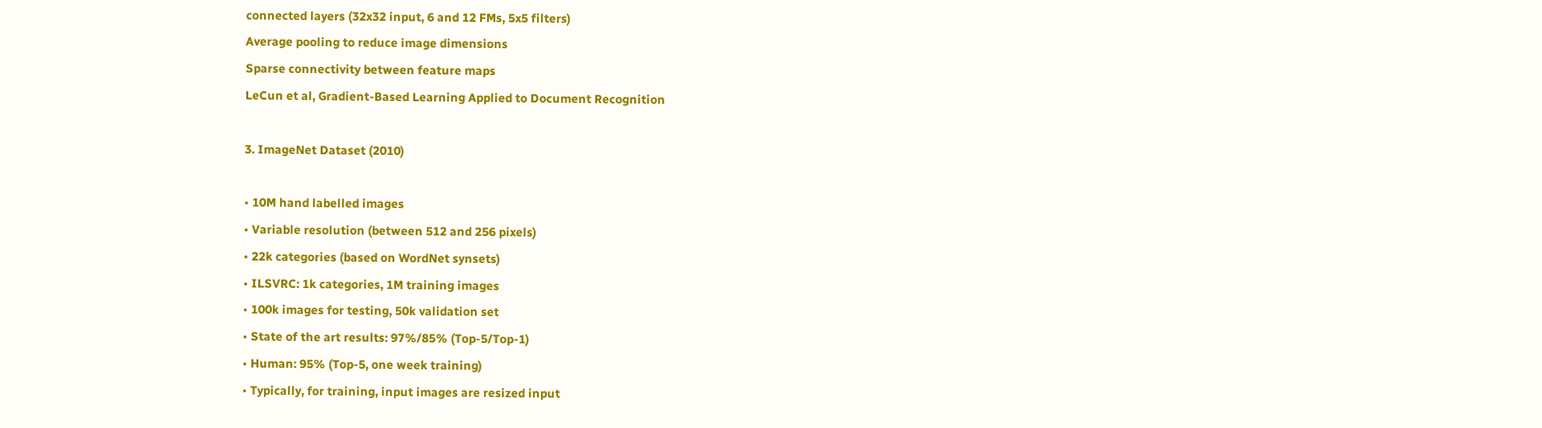connected layers (32x32 input, 6 and 12 FMs, 5x5 filters)
Average pooling to reduce image dimensions
Sparse connectivity between feature maps
LeCun et al, Gradient-Based Learning Applied to Document Recognition

3. ImageNet Dataset (2010)

• 10M hand labelled images
• Variable resolution (between 512 and 256 pixels)
• 22k categories (based on WordNet synsets)
• ILSVRC: 1k categories, 1M training images
• 100k images for testing, 50k validation set
• State of the art results: 97%/85% (Top-5/Top-1)
• Human: 95% (Top-5, one week training)
• Typically, for training, input images are resized input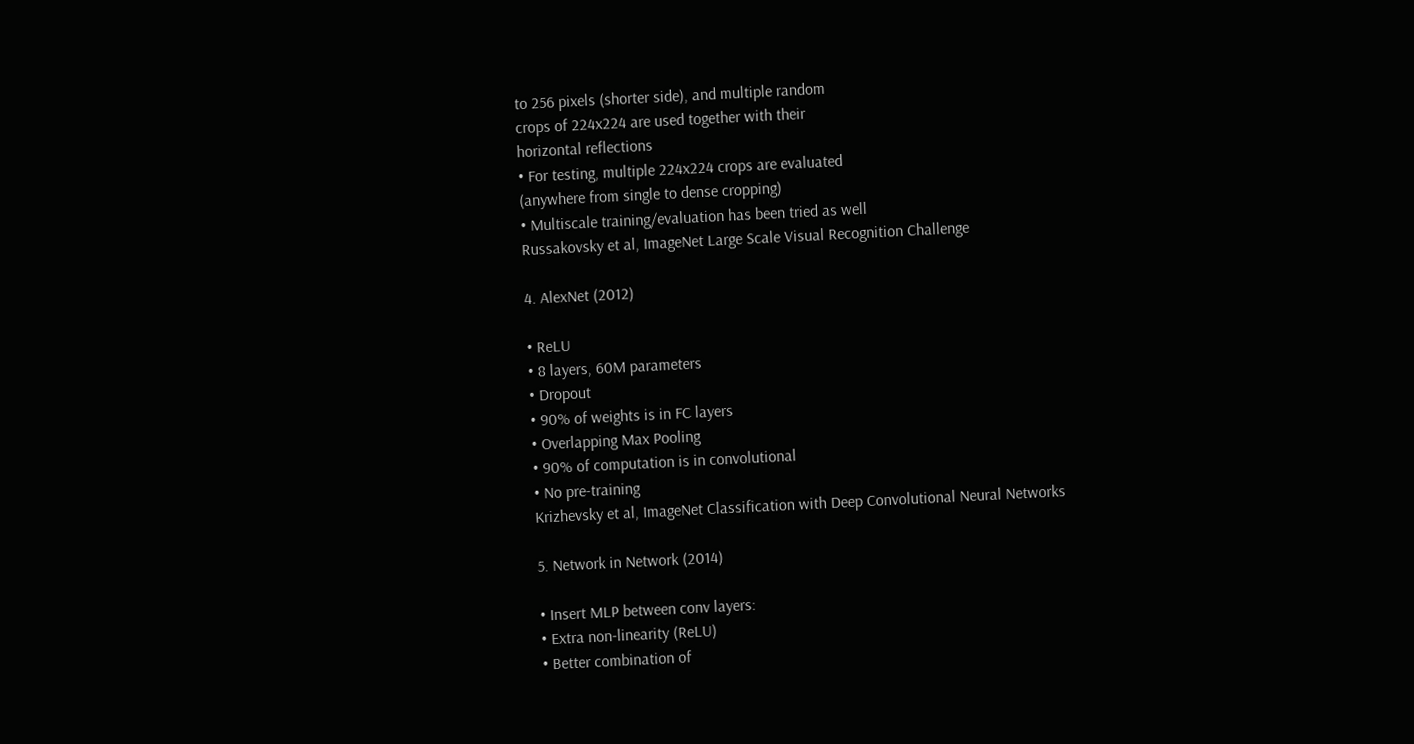to 256 pixels (shorter side), and multiple random
crops of 224x224 are used together with their
horizontal reflections
• For testing, multiple 224x224 crops are evaluated
(anywhere from single to dense cropping)
• Multiscale training/evaluation has been tried as well
Russakovsky et al, ImageNet Large Scale Visual Recognition Challenge

4. AlexNet (2012)

• ReLU
• 8 layers, 60M parameters
• Dropout
• 90% of weights is in FC layers
• Overlapping Max Pooling
• 90% of computation is in convolutional
• No pre-training
Krizhevsky et al, ImageNet Classification with Deep Convolutional Neural Networks

5. Network in Network (2014)

• Insert MLP between conv layers:
• Extra non-linearity (ReLU)
• Better combination of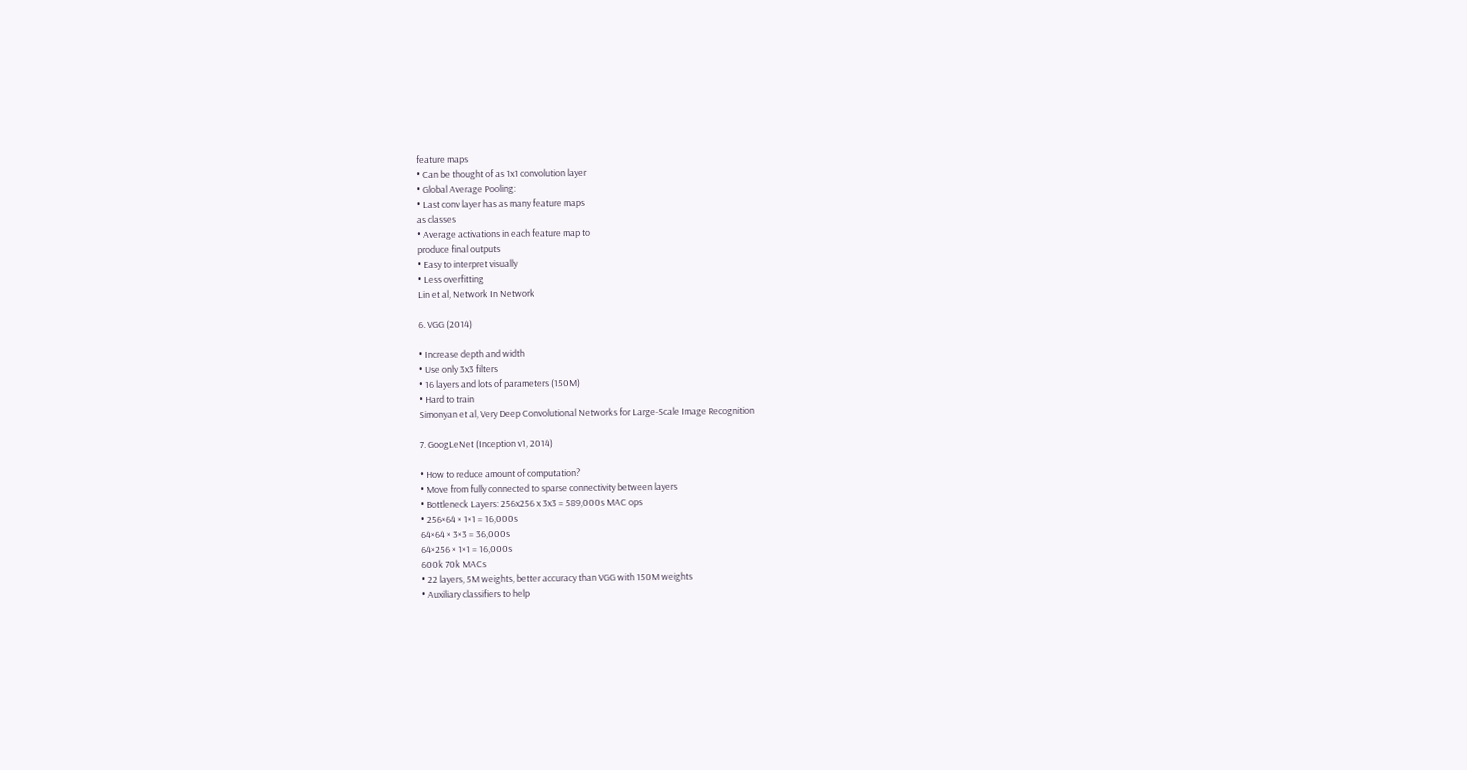feature maps
• Can be thought of as 1x1 convolution layer
• Global Average Pooling:
• Last conv layer has as many feature maps
as classes
• Average activations in each feature map to
produce final outputs
• Easy to interpret visually
• Less overfitting
Lin et al, Network In Network

6. VGG (2014)

• Increase depth and width
• Use only 3x3 filters
• 16 layers and lots of parameters (150M)
• Hard to train
Simonyan et al, Very Deep Convolutional Networks for Large-Scale Image Recognition

7. GoogLeNet (Inception v1, 2014)

• How to reduce amount of computation?
• Move from fully connected to sparse connectivity between layers
• Bottleneck Layers: 256x256 x 3x3 = 589,000s MAC ops
• 256×64 × 1×1 = 16,000s
64×64 × 3×3 = 36,000s
64×256 × 1×1 = 16,000s
600k 70k MACs
• 22 layers, 5M weights, better accuracy than VGG with 150M weights
• Auxiliary classifiers to help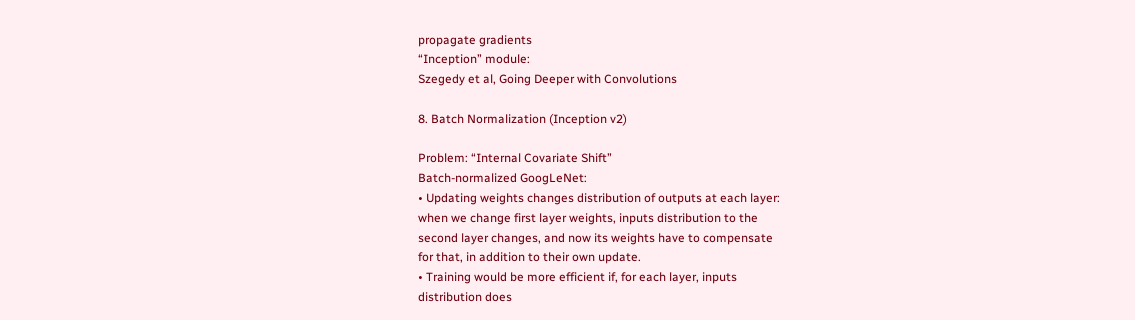propagate gradients
“Inception” module:
Szegedy et al, Going Deeper with Convolutions

8. Batch Normalization (Inception v2)

Problem: “Internal Covariate Shift”
Batch-normalized GoogLeNet:
• Updating weights changes distribution of outputs at each layer:
when we change first layer weights, inputs distribution to the
second layer changes, and now its weights have to compensate
for that, in addition to their own update.
• Training would be more efficient if, for each layer, inputs
distribution does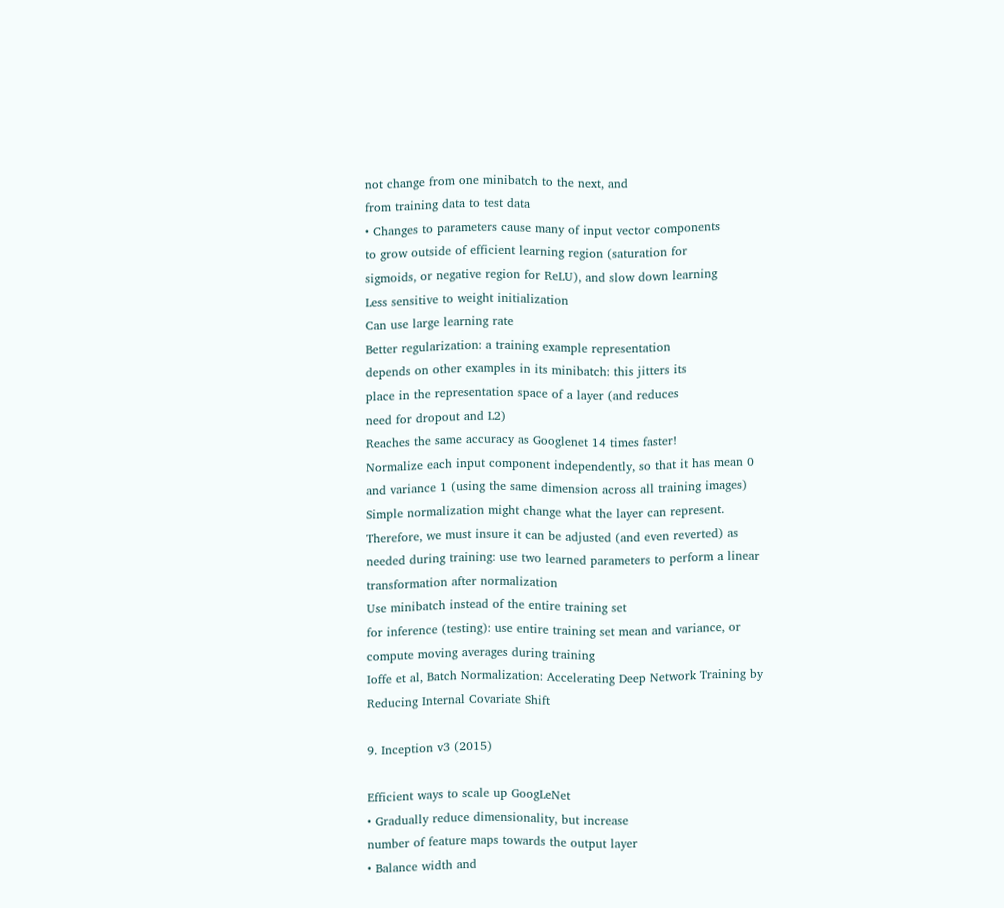not change from one minibatch to the next, and
from training data to test data
• Changes to parameters cause many of input vector components
to grow outside of efficient learning region (saturation for
sigmoids, or negative region for ReLU), and slow down learning
Less sensitive to weight initialization
Can use large learning rate
Better regularization: a training example representation
depends on other examples in its minibatch: this jitters its
place in the representation space of a layer (and reduces
need for dropout and L2)
Reaches the same accuracy as Googlenet 14 times faster!
Normalize each input component independently, so that it has mean 0
and variance 1 (using the same dimension across all training images)
Simple normalization might change what the layer can represent.
Therefore, we must insure it can be adjusted (and even reverted) as
needed during training: use two learned parameters to perform a linear
transformation after normalization
Use minibatch instead of the entire training set
for inference (testing): use entire training set mean and variance, or
compute moving averages during training
Ioffe et al, Batch Normalization: Accelerating Deep Network Training by Reducing Internal Covariate Shift

9. Inception v3 (2015)

Efficient ways to scale up GoogLeNet
• Gradually reduce dimensionality, but increase
number of feature maps towards the output layer
• Balance width and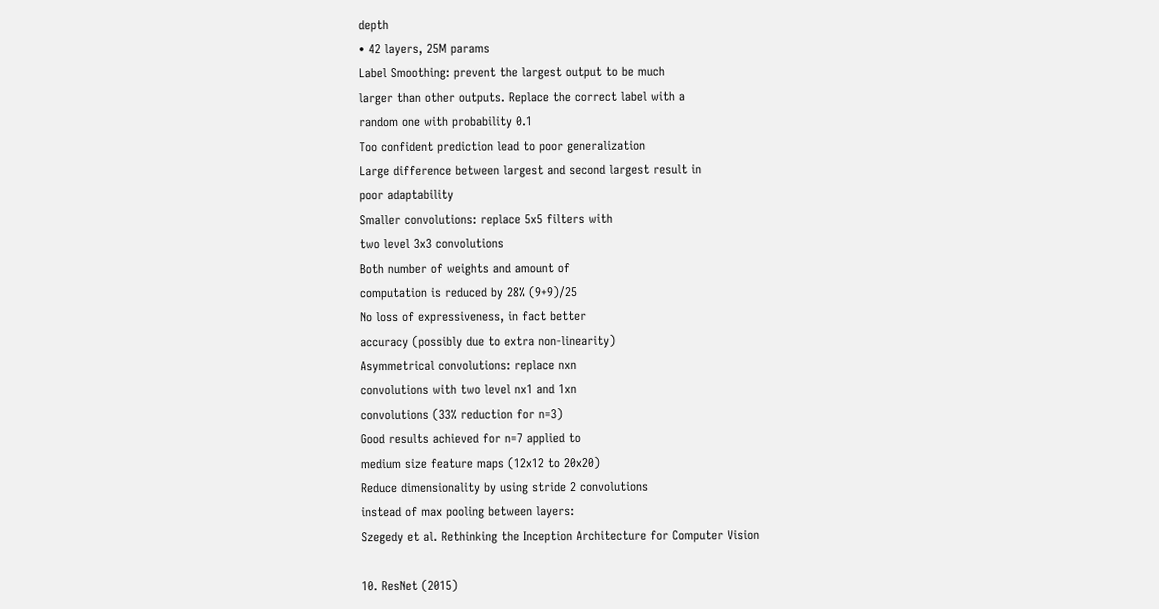depth
• 42 layers, 25M params
Label Smoothing: prevent the largest output to be much
larger than other outputs. Replace the correct label with a
random one with probability 0.1
Too confident prediction lead to poor generalization
Large difference between largest and second largest result in
poor adaptability
Smaller convolutions: replace 5x5 filters with
two level 3x3 convolutions
Both number of weights and amount of
computation is reduced by 28% (9+9)/25
No loss of expressiveness, in fact better
accuracy (possibly due to extra non-linearity)
Asymmetrical convolutions: replace nxn
convolutions with two level nx1 and 1xn
convolutions (33% reduction for n=3)
Good results achieved for n=7 applied to
medium size feature maps (12x12 to 20x20)
Reduce dimensionality by using stride 2 convolutions
instead of max pooling between layers:
Szegedy et al. Rethinking the Inception Architecture for Computer Vision

10. ResNet (2015)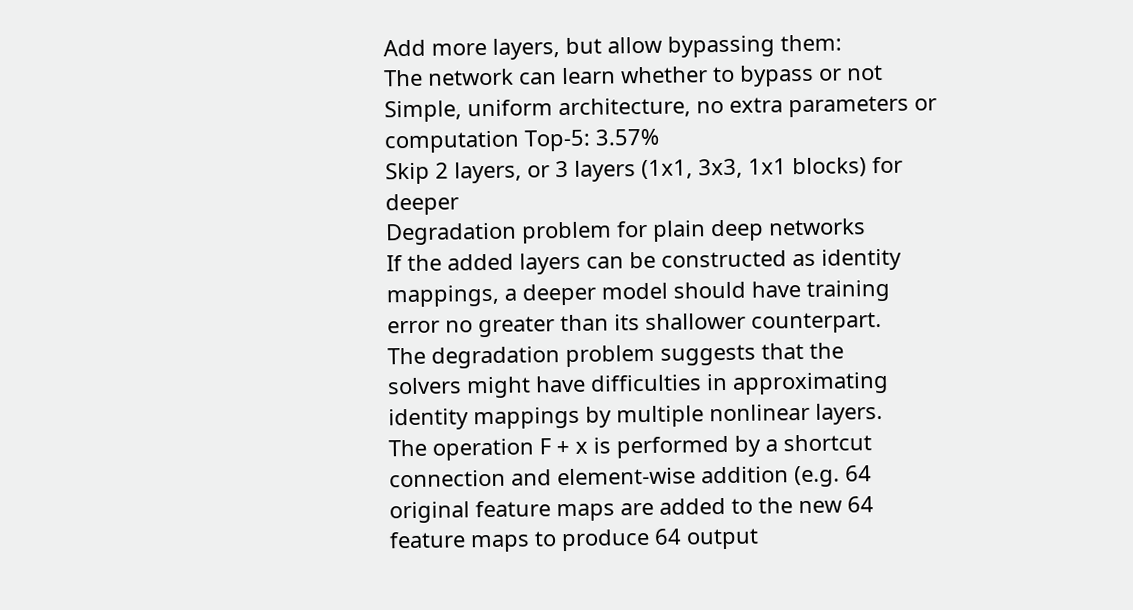Add more layers, but allow bypassing them:
The network can learn whether to bypass or not
Simple, uniform architecture, no extra parameters or
computation Top-5: 3.57%
Skip 2 layers, or 3 layers (1x1, 3x3, 1x1 blocks) for deeper
Degradation problem for plain deep networks
If the added layers can be constructed as identity
mappings, a deeper model should have training
error no greater than its shallower counterpart.
The degradation problem suggests that the
solvers might have difficulties in approximating
identity mappings by multiple nonlinear layers.
The operation F + x is performed by a shortcut
connection and element-wise addition (e.g. 64
original feature maps are added to the new 64
feature maps to produce 64 output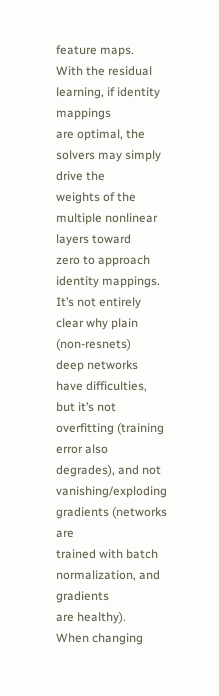feature maps.
With the residual learning, if identity mappings
are optimal, the solvers may simply drive the
weights of the multiple nonlinear layers toward
zero to approach identity mappings.
It’s not entirely clear why plain (non-resnets)
deep networks have difficulties, but it’s not
overfitting (training error also degrades), and not
vanishing/exploding gradients (networks are
trained with batch normalization, and gradients
are healthy).
When changing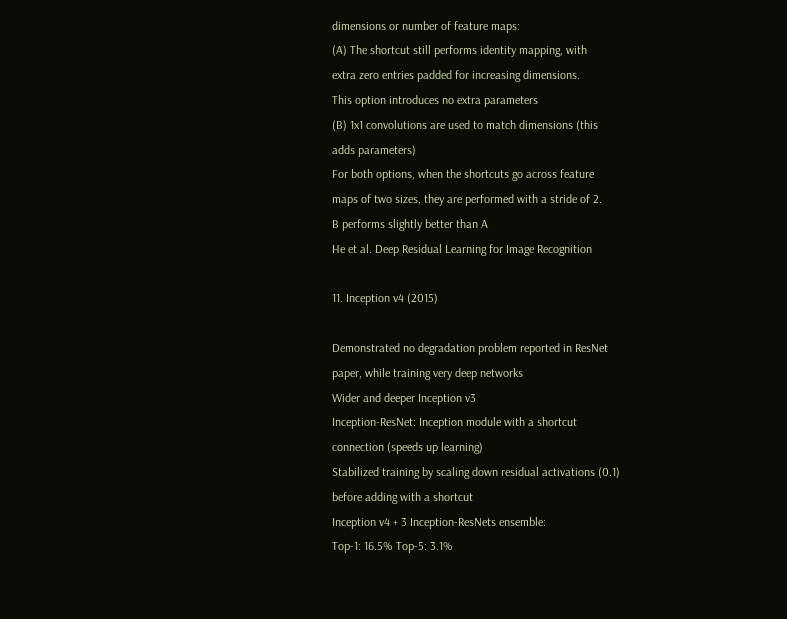dimensions or number of feature maps:
(A) The shortcut still performs identity mapping, with
extra zero entries padded for increasing dimensions.
This option introduces no extra parameters
(B) 1x1 convolutions are used to match dimensions (this
adds parameters)
For both options, when the shortcuts go across feature
maps of two sizes, they are performed with a stride of 2.
B performs slightly better than A
He et al. Deep Residual Learning for Image Recognition

11. Inception v4 (2015)

Demonstrated no degradation problem reported in ResNet
paper, while training very deep networks
Wider and deeper Inception v3
Inception-ResNet: Inception module with a shortcut
connection (speeds up learning)
Stabilized training by scaling down residual activations (0.1)
before adding with a shortcut
Inception v4 + 3 Inception-ResNets ensemble:
Top-1: 16.5% Top-5: 3.1%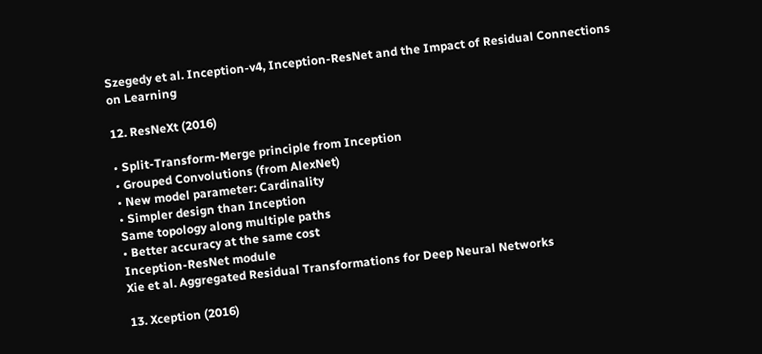Szegedy et al. Inception-v4, Inception-ResNet and the Impact of Residual Connections on Learning

12. ResNeXt (2016)

• Split-Transform-Merge principle from Inception
• Grouped Convolutions (from AlexNet)
• New model parameter: Cardinality
• Simpler design than Inception
Same topology along multiple paths
• Better accuracy at the same cost
Inception-ResNet module
Xie et al. Aggregated Residual Transformations for Deep Neural Networks

13. Xception (2016)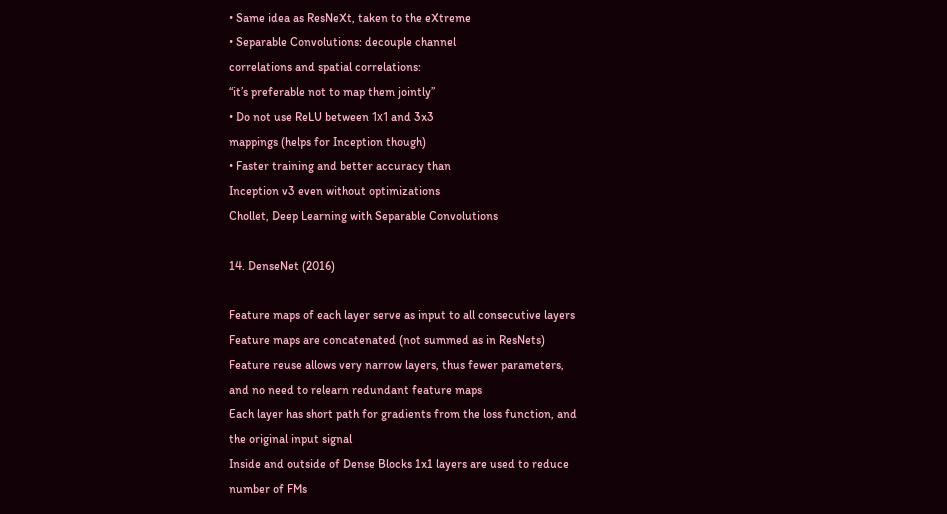• Same idea as ResNeXt, taken to the eXtreme
• Separable Convolutions: decouple channel
correlations and spatial correlations:
“it’s preferable not to map them jointly”
• Do not use ReLU between 1х1 and 3x3
mappings (helps for Inception though)
• Faster training and better accuracy than
Inception v3 even without optimizations
Chollet, Deep Learning with Separable Convolutions

14. DenseNet (2016)

Feature maps of each layer serve as input to all consecutive layers
Feature maps are concatenated (not summed as in ResNets)
Feature reuse allows very narrow layers, thus fewer parameters,
and no need to relearn redundant feature maps
Each layer has short path for gradients from the loss function, and
the original input signal
Inside and outside of Dense Blocks 1x1 layers are used to reduce
number of FMs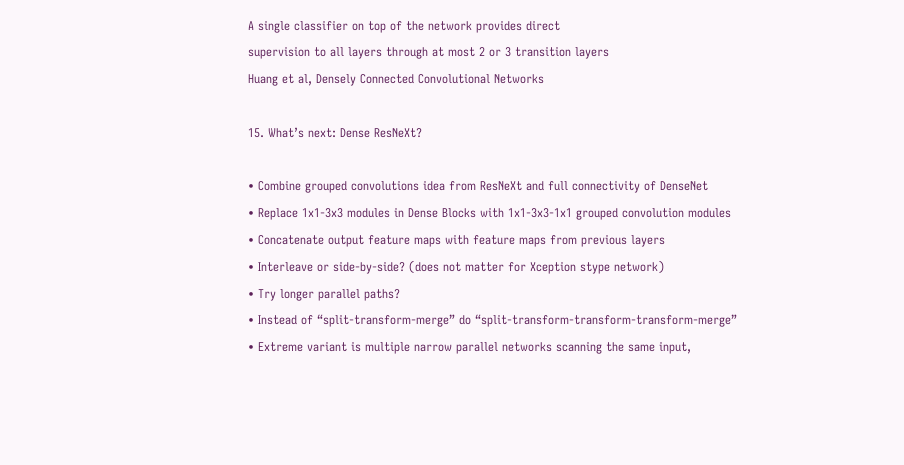A single classifier on top of the network provides direct
supervision to all layers through at most 2 or 3 transition layers
Huang et al, Densely Connected Convolutional Networks

15. What’s next: Dense ResNeXt?

• Combine grouped convolutions idea from ResNeXt and full connectivity of DenseNet
• Replace 1x1-3x3 modules in Dense Blocks with 1x1-3x3-1x1 grouped convolution modules
• Concatenate output feature maps with feature maps from previous layers
• Interleave or side-by-side? (does not matter for Xception stype network)
• Try longer parallel paths?
• Instead of “split-transform-merge” do “split-transform-transform-transform-merge”
• Extreme variant is multiple narrow parallel networks scanning the same input,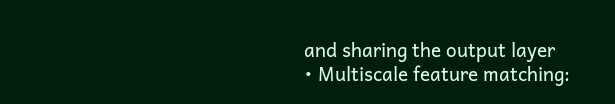and sharing the output layer
• Multiscale feature matching: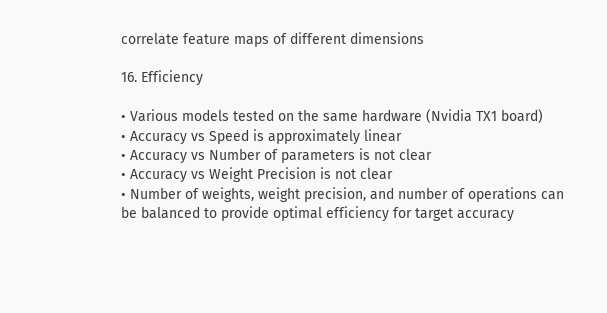correlate feature maps of different dimensions

16. Efficiency

• Various models tested on the same hardware (Nvidia TX1 board)
• Accuracy vs Speed is approximately linear
• Accuracy vs Number of parameters is not clear
• Accuracy vs Weight Precision is not clear
• Number of weights, weight precision, and number of operations can
be balanced to provide optimal efficiency for target accuracy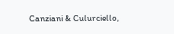Canziani & Culurciello,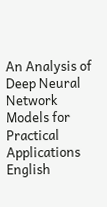An Analysis of Deep Neural Network Models for Practical Applications
English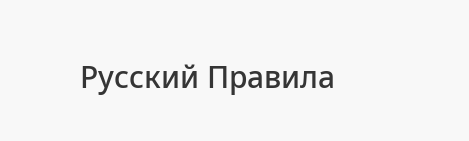Русский Правила